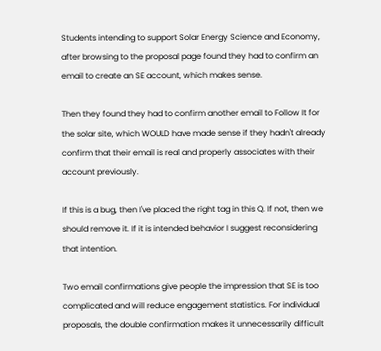Students intending to support Solar Energy Science and Economy, after browsing to the proposal page found they had to confirm an email to create an SE account, which makes sense.

Then they found they had to confirm another email to Follow It for the solar site, which WOULD have made sense if they hadn't already confirm that their email is real and properly associates with their account previously.

If this is a bug, then I've placed the right tag in this Q. If not, then we should remove it. If it is intended behavior I suggest reconsidering that intention.

Two email confirmations give people the impression that SE is too complicated and will reduce engagement statistics. For individual proposals, the double confirmation makes it unnecessarily difficult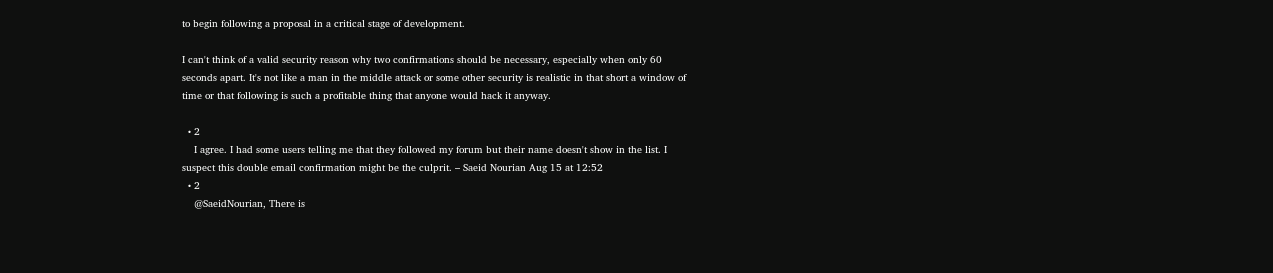to begin following a proposal in a critical stage of development.

I can't think of a valid security reason why two confirmations should be necessary, especially when only 60 seconds apart. It's not like a man in the middle attack or some other security is realistic in that short a window of time or that following is such a profitable thing that anyone would hack it anyway.

  • 2
    I agree. I had some users telling me that they followed my forum but their name doesn't show in the list. I suspect this double email confirmation might be the culprit. – Saeid Nourian Aug 15 at 12:52
  • 2
    @SaeidNourian, There is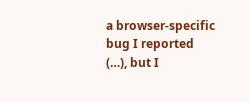a browser-specific bug I reported (…), but I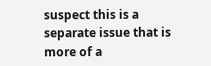suspect this is a separate issue that is more of a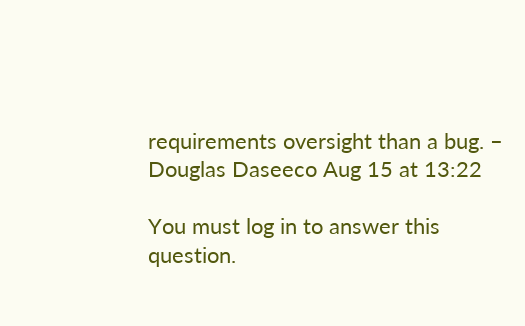requirements oversight than a bug. – Douglas Daseeco Aug 15 at 13:22

You must log in to answer this question.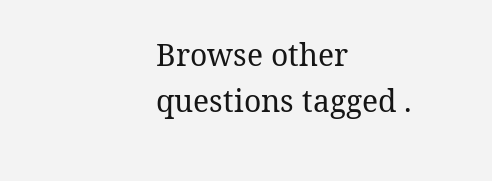Browse other questions tagged .